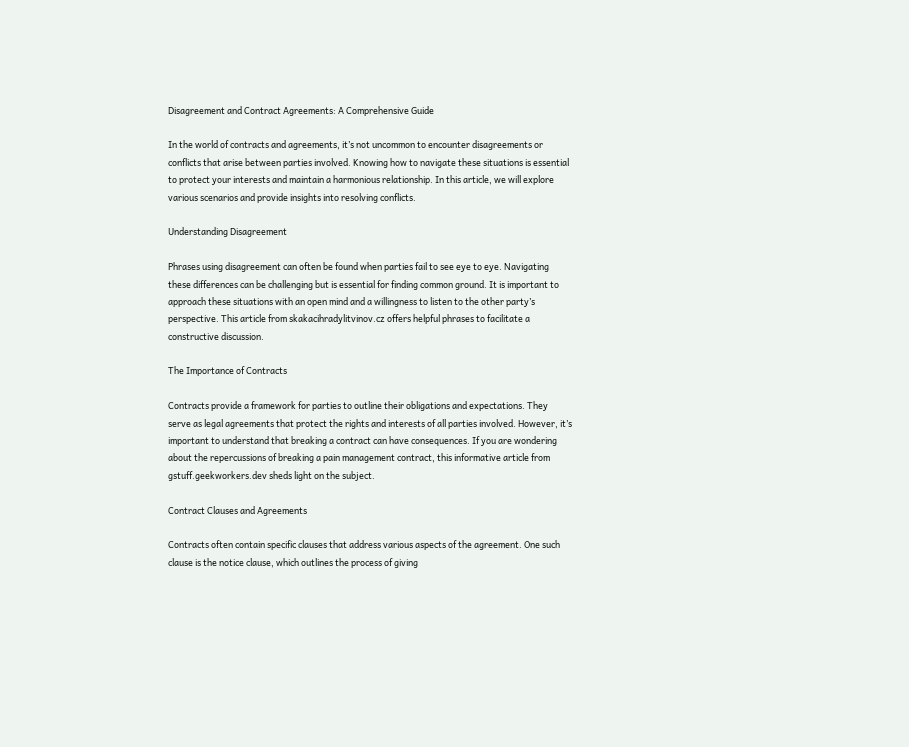Disagreement and Contract Agreements: A Comprehensive Guide

In the world of contracts and agreements, it’s not uncommon to encounter disagreements or conflicts that arise between parties involved. Knowing how to navigate these situations is essential to protect your interests and maintain a harmonious relationship. In this article, we will explore various scenarios and provide insights into resolving conflicts.

Understanding Disagreement

Phrases using disagreement can often be found when parties fail to see eye to eye. Navigating these differences can be challenging but is essential for finding common ground. It is important to approach these situations with an open mind and a willingness to listen to the other party’s perspective. This article from skakacihradylitvinov.cz offers helpful phrases to facilitate a constructive discussion.

The Importance of Contracts

Contracts provide a framework for parties to outline their obligations and expectations. They serve as legal agreements that protect the rights and interests of all parties involved. However, it’s important to understand that breaking a contract can have consequences. If you are wondering about the repercussions of breaking a pain management contract, this informative article from gstuff.geekworkers.dev sheds light on the subject.

Contract Clauses and Agreements

Contracts often contain specific clauses that address various aspects of the agreement. One such clause is the notice clause, which outlines the process of giving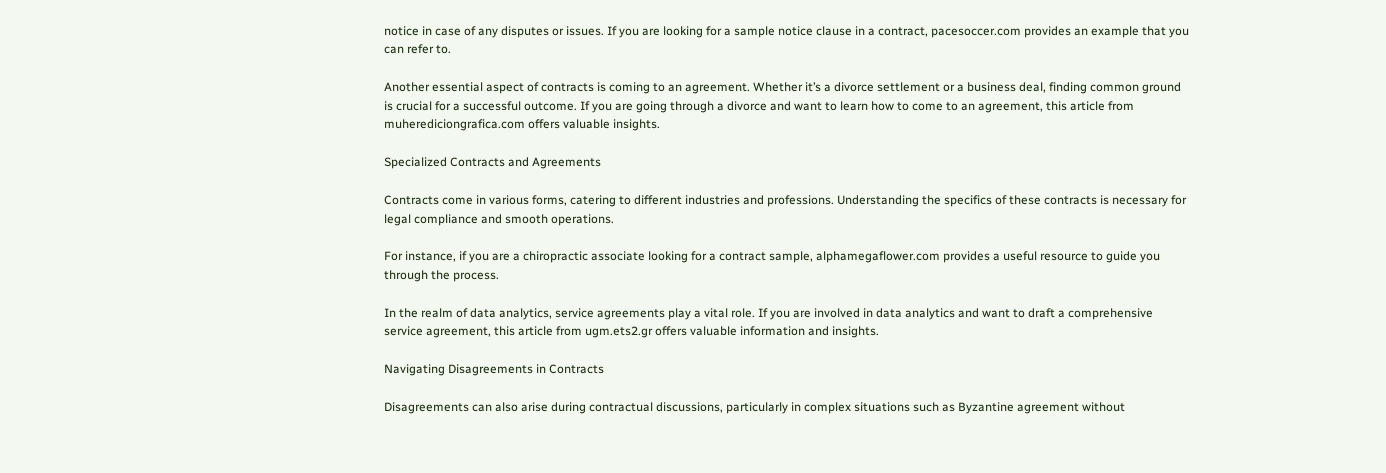notice in case of any disputes or issues. If you are looking for a sample notice clause in a contract, pacesoccer.com provides an example that you can refer to.

Another essential aspect of contracts is coming to an agreement. Whether it’s a divorce settlement or a business deal, finding common ground is crucial for a successful outcome. If you are going through a divorce and want to learn how to come to an agreement, this article from muherediciongrafica.com offers valuable insights.

Specialized Contracts and Agreements

Contracts come in various forms, catering to different industries and professions. Understanding the specifics of these contracts is necessary for legal compliance and smooth operations.

For instance, if you are a chiropractic associate looking for a contract sample, alphamegaflower.com provides a useful resource to guide you through the process.

In the realm of data analytics, service agreements play a vital role. If you are involved in data analytics and want to draft a comprehensive service agreement, this article from ugm.ets2.gr offers valuable information and insights.

Navigating Disagreements in Contracts

Disagreements can also arise during contractual discussions, particularly in complex situations such as Byzantine agreement without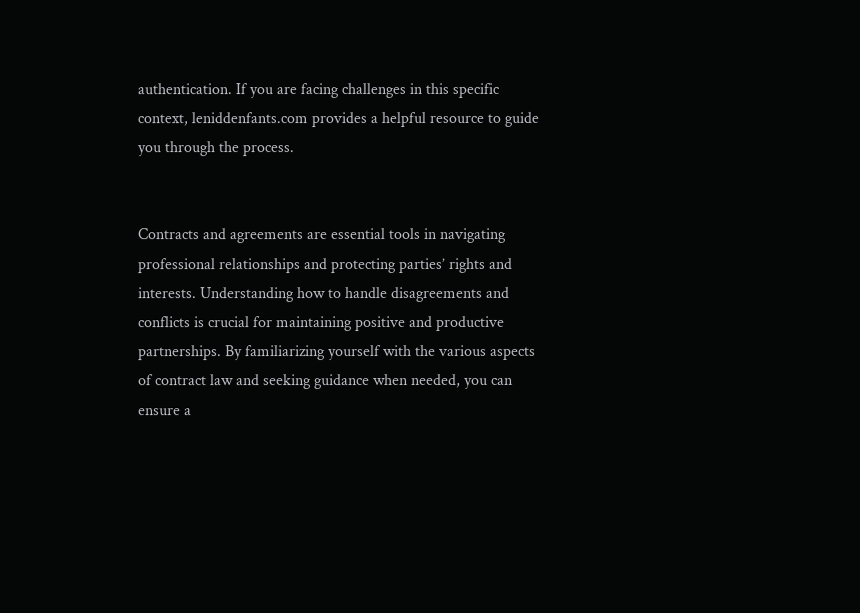authentication. If you are facing challenges in this specific context, leniddenfants.com provides a helpful resource to guide you through the process.


Contracts and agreements are essential tools in navigating professional relationships and protecting parties’ rights and interests. Understanding how to handle disagreements and conflicts is crucial for maintaining positive and productive partnerships. By familiarizing yourself with the various aspects of contract law and seeking guidance when needed, you can ensure a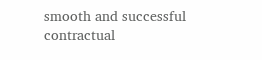smooth and successful contractual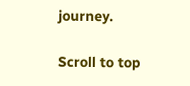journey.

Scroll to top